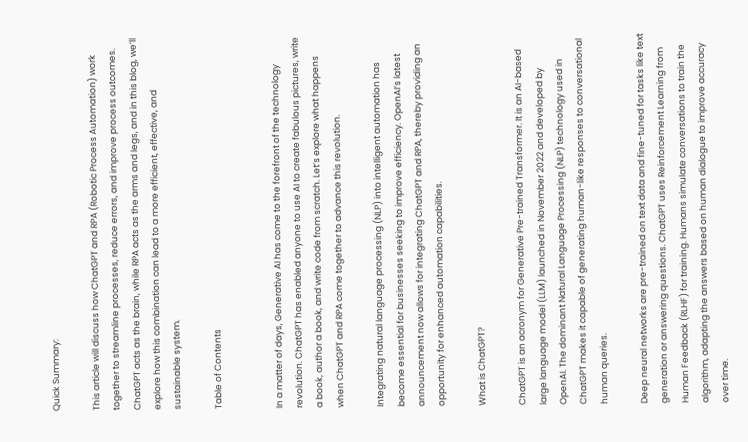Quick Summary:

This article will discuss how ChatGPT and RPA (Robotic Process Automation) work together to streamline processes, reduce errors, and improve process outcomes. ChatGPT acts as the brain, while RPA acts as the arms and legs, and in this blog, we’ll explore how this combination can lead to a more efficient, effective, and sustainable system.

Table of Contents


In a matter of days, Generative AI has come to the forefront of the technology revolution. ChatGPT has enabled anyone to use AI to create fabulous pictures, write a book, author a book, and write code from scratch. Let’s explore what happens when ChatGPT and RPA come together to advance this revolution.

Integrating natural language processing (NLP) into intelligent automation has become essential for businesses seeking to improve efficiency. OpenAI’s latest announcement now allows for integrating ChatGPT and RPA, thereby providing an opportunity for enhanced automation capabilities.

What is ChatGPT?

ChatGPT is an acronym for Generative Pre-trained Transformer. It is an AI-based large language model (LLM) launched in November 2022 and developed by OpenAI. The dominant Natural Language Processing (NLP) technology used in ChatGPT makes it capable of generating human-like responses to conversational human queries.

Deep neural networks are pre-trained on text data and fine-tuned for tasks like text generation or answering questions. ChatGPT uses Reinforcement Learning from Human Feedback (RLHF) for training. Humans simulate conversations to train the algorithm, adapting the answers based on human dialogue to improve accuracy over time.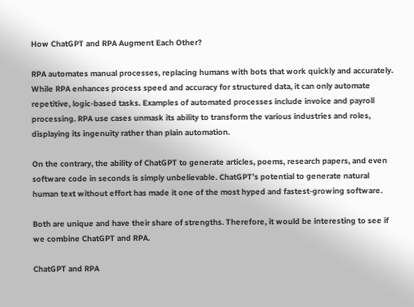How ChatGPT and RPA Augment Each Other?

RPA automates manual processes, replacing humans with bots that work quickly and accurately. While RPA enhances process speed and accuracy for structured data, it can only automate repetitive, logic-based tasks. Examples of automated processes include invoice and payroll processing. RPA use cases unmask its ability to transform the various industries and roles, displaying its ingenuity rather than plain automation.

On the contrary, the ability of ChatGPT to generate articles, poems, research papers, and even software code in seconds is simply unbelievable. ChatGPT’s potential to generate natural human text without effort has made it one of the most hyped and fastest-growing software.

Both are unique and have their share of strengths. Therefore, it would be interesting to see if we combine ChatGPT and RPA.

ChatGPT and RPA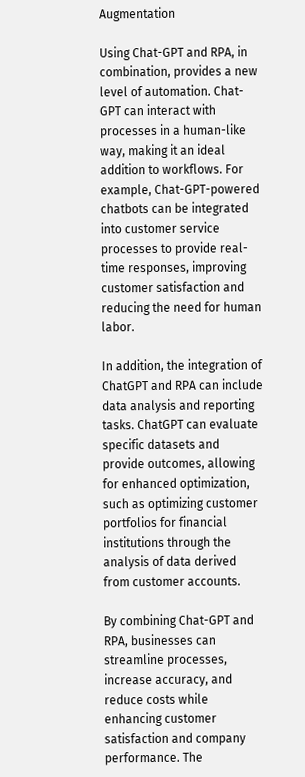Augmentation

Using Chat-GPT and RPA, in combination, provides a new level of automation. Chat-GPT can interact with processes in a human-like way, making it an ideal addition to workflows. For example, Chat-GPT-powered chatbots can be integrated into customer service processes to provide real-time responses, improving customer satisfaction and reducing the need for human labor.

In addition, the integration of ChatGPT and RPA can include data analysis and reporting tasks. ChatGPT can evaluate specific datasets and provide outcomes, allowing for enhanced optimization, such as optimizing customer portfolios for financial institutions through the analysis of data derived from customer accounts.

By combining Chat-GPT and RPA, businesses can streamline processes, increase accuracy, and reduce costs while enhancing customer satisfaction and company performance. The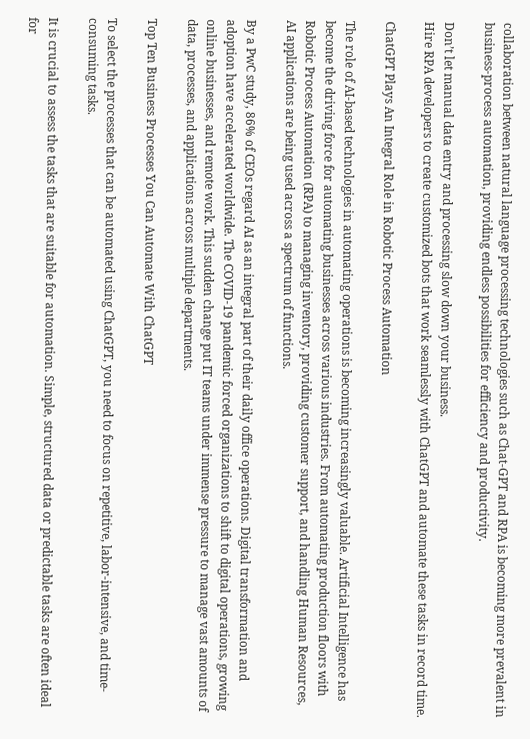collaboration between natural language processing technologies such as Chat-GPT and RPA is becoming more prevalent in business-process automation, providing endless possibilities for efficiency and productivity.

Don’t let manual data entry and processing slow down your business.
Hire RPA developers to create customized bots that work seamlessly with ChatGPT and automate these tasks in record time.

ChatGPT Plays An Integral Role in Robotic Process Automation

The role of AI-based technologies in automating operations is becoming increasingly valuable. Artificial Intelligence has become the driving force for automating businesses across various industries. From automating production floors with Robotic Process Automation (RPA) to managing inventory, providing customer support, and handling Human Resources, AI applications are being used across a spectrum of functions.

By a PwC study, 86% of CEOs regard AI as an integral part of their daily office operations. Digital transformation and adoption have accelerated worldwide. The COVID-19 pandemic forced organizations to shift to digital operations, growing online businesses, and remote work. This sudden change put IT teams under immense pressure to manage vast amounts of data, processes, and applications across multiple departments.

Top Ten Business Processes You Can Automate With ChatGPT

To select the processes that can be automated using ChatGPT, you need to focus on repetitive, labor-intensive, and time-consuming tasks.

It is crucial to assess the tasks that are suitable for automation. Simple, structured data or predictable tasks are often ideal for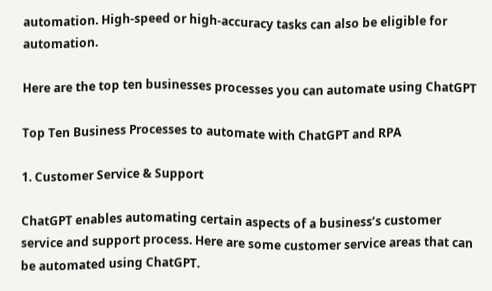automation. High-speed or high-accuracy tasks can also be eligible for automation.

Here are the top ten businesses processes you can automate using ChatGPT

Top Ten Business Processes to automate with ChatGPT and RPA

1. Customer Service & Support

ChatGPT enables automating certain aspects of a business’s customer service and support process. Here are some customer service areas that can be automated using ChatGPT.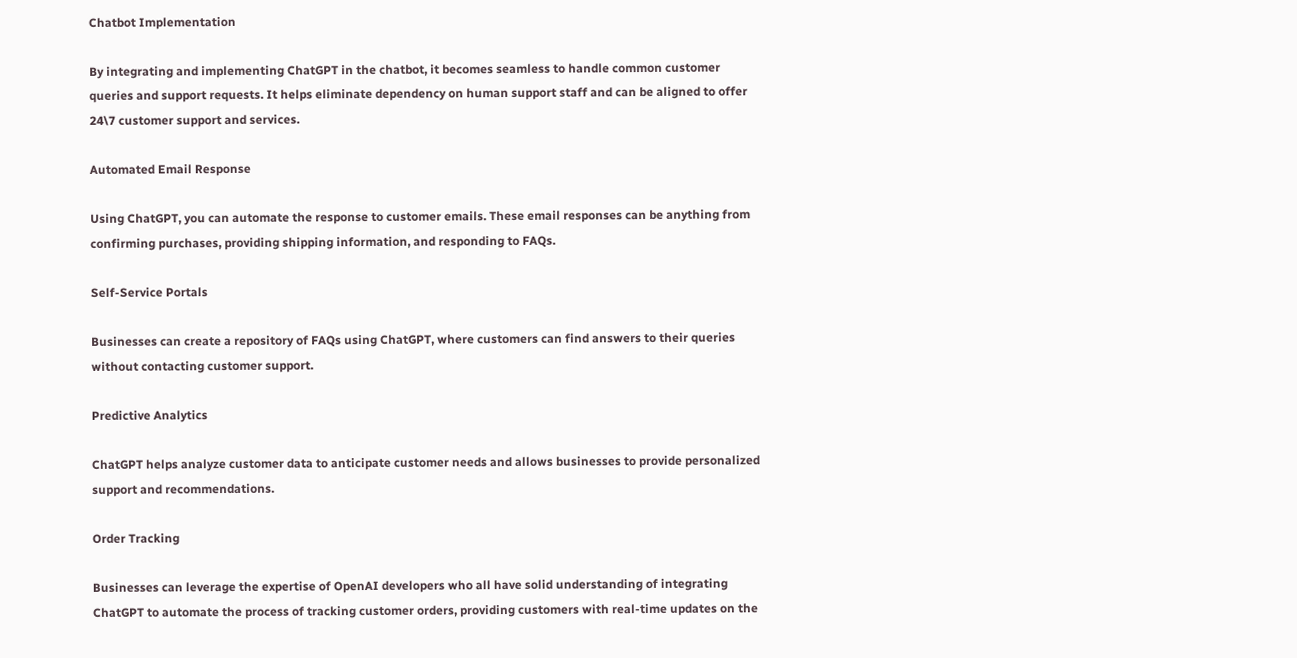Chatbot Implementation

By integrating and implementing ChatGPT in the chatbot, it becomes seamless to handle common customer queries and support requests. It helps eliminate dependency on human support staff and can be aligned to offer 24\7 customer support and services.

Automated Email Response

Using ChatGPT, you can automate the response to customer emails. These email responses can be anything from confirming purchases, providing shipping information, and responding to FAQs.

Self-Service Portals

Businesses can create a repository of FAQs using ChatGPT, where customers can find answers to their queries without contacting customer support.

Predictive Analytics

ChatGPT helps analyze customer data to anticipate customer needs and allows businesses to provide personalized support and recommendations.

Order Tracking

Businesses can leverage the expertise of OpenAI developers who all have solid understanding of integrating ChatGPT to automate the process of tracking customer orders, providing customers with real-time updates on the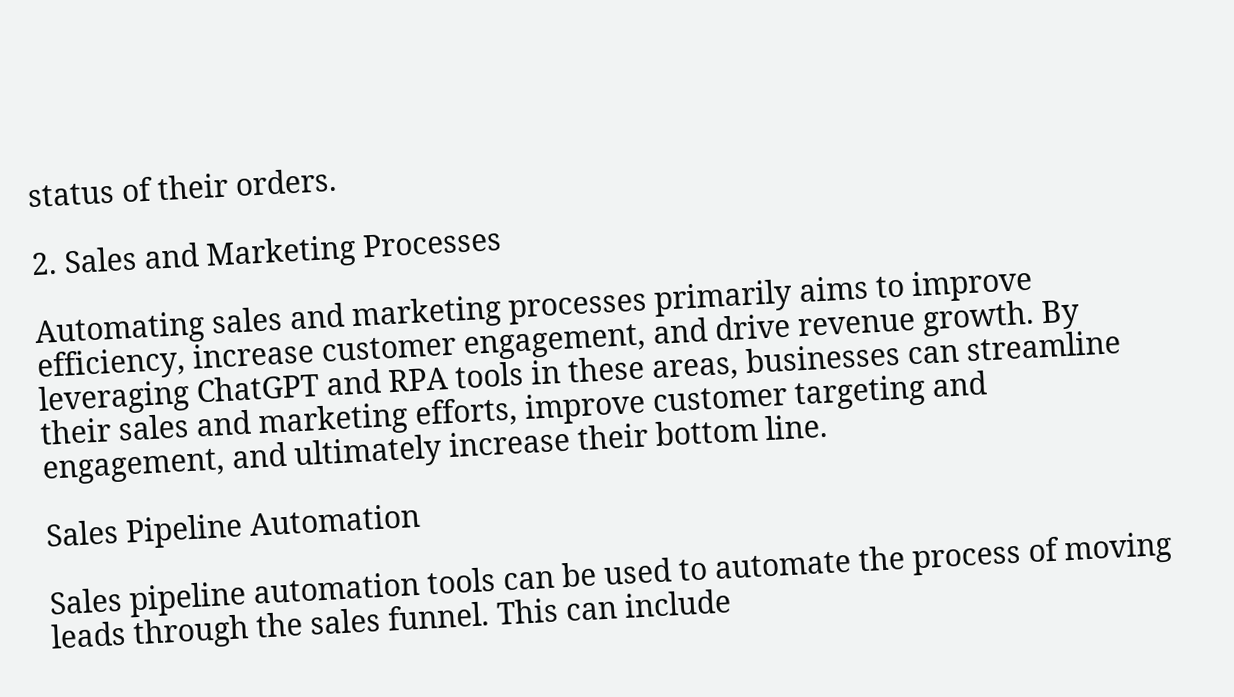status of their orders.

2. Sales and Marketing Processes

Automating sales and marketing processes primarily aims to improve efficiency, increase customer engagement, and drive revenue growth. By leveraging ChatGPT and RPA tools in these areas, businesses can streamline their sales and marketing efforts, improve customer targeting and engagement, and ultimately increase their bottom line.

Sales Pipeline Automation

Sales pipeline automation tools can be used to automate the process of moving leads through the sales funnel. This can include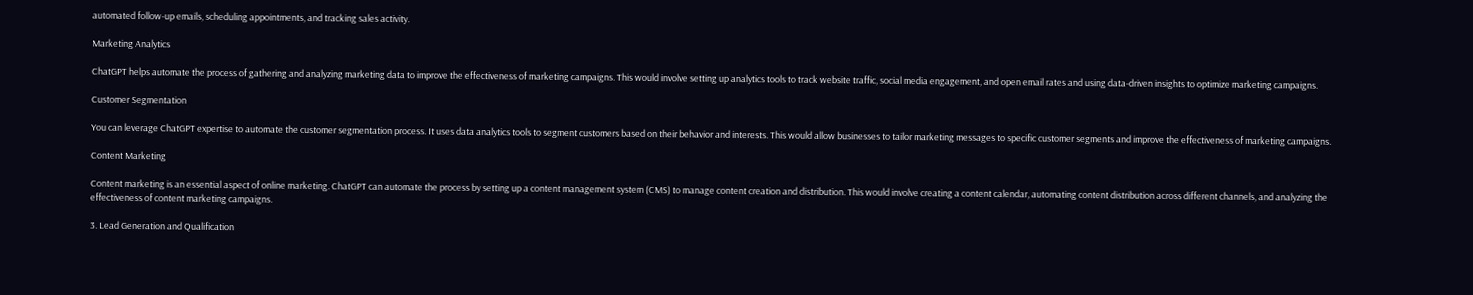automated follow-up emails, scheduling appointments, and tracking sales activity.

Marketing Analytics

ChatGPT helps automate the process of gathering and analyzing marketing data to improve the effectiveness of marketing campaigns. This would involve setting up analytics tools to track website traffic, social media engagement, and open email rates and using data-driven insights to optimize marketing campaigns.

Customer Segmentation

You can leverage ChatGPT expertise to automate the customer segmentation process. It uses data analytics tools to segment customers based on their behavior and interests. This would allow businesses to tailor marketing messages to specific customer segments and improve the effectiveness of marketing campaigns.

Content Marketing

Content marketing is an essential aspect of online marketing. ChatGPT can automate the process by setting up a content management system (CMS) to manage content creation and distribution. This would involve creating a content calendar, automating content distribution across different channels, and analyzing the effectiveness of content marketing campaigns.

3. Lead Generation and Qualification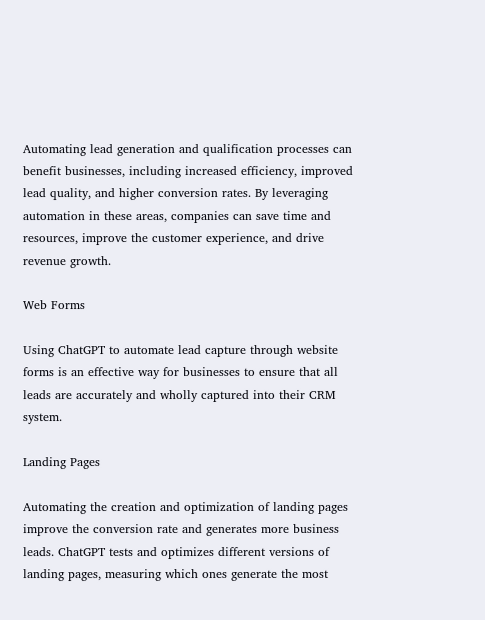Automating lead generation and qualification processes can benefit businesses, including increased efficiency, improved lead quality, and higher conversion rates. By leveraging automation in these areas, companies can save time and resources, improve the customer experience, and drive revenue growth.

Web Forms

Using ChatGPT to automate lead capture through website forms is an effective way for businesses to ensure that all leads are accurately and wholly captured into their CRM system.

Landing Pages

Automating the creation and optimization of landing pages improve the conversion rate and generates more business leads. ChatGPT tests and optimizes different versions of landing pages, measuring which ones generate the most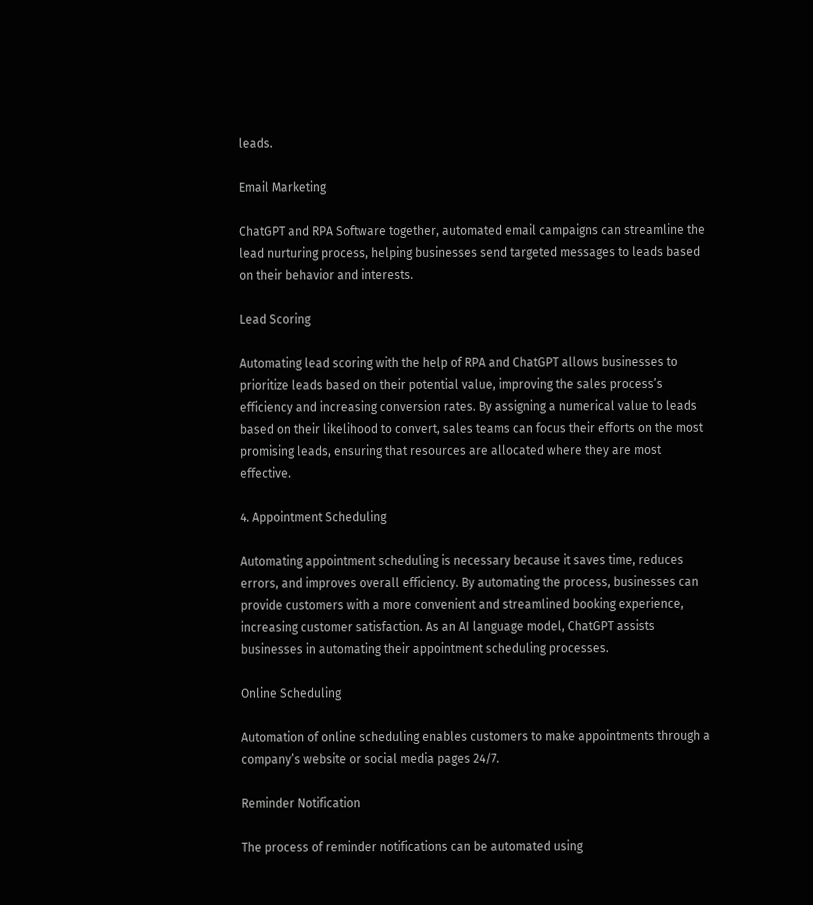leads.

Email Marketing

ChatGPT and RPA Software together, automated email campaigns can streamline the lead nurturing process, helping businesses send targeted messages to leads based on their behavior and interests.

Lead Scoring

Automating lead scoring with the help of RPA and ChatGPT allows businesses to prioritize leads based on their potential value, improving the sales process’s efficiency and increasing conversion rates. By assigning a numerical value to leads based on their likelihood to convert, sales teams can focus their efforts on the most promising leads, ensuring that resources are allocated where they are most effective.

4. Appointment Scheduling

Automating appointment scheduling is necessary because it saves time, reduces errors, and improves overall efficiency. By automating the process, businesses can provide customers with a more convenient and streamlined booking experience, increasing customer satisfaction. As an AI language model, ChatGPT assists businesses in automating their appointment scheduling processes.

Online Scheduling

Automation of online scheduling enables customers to make appointments through a company’s website or social media pages 24/7.

Reminder Notification

The process of reminder notifications can be automated using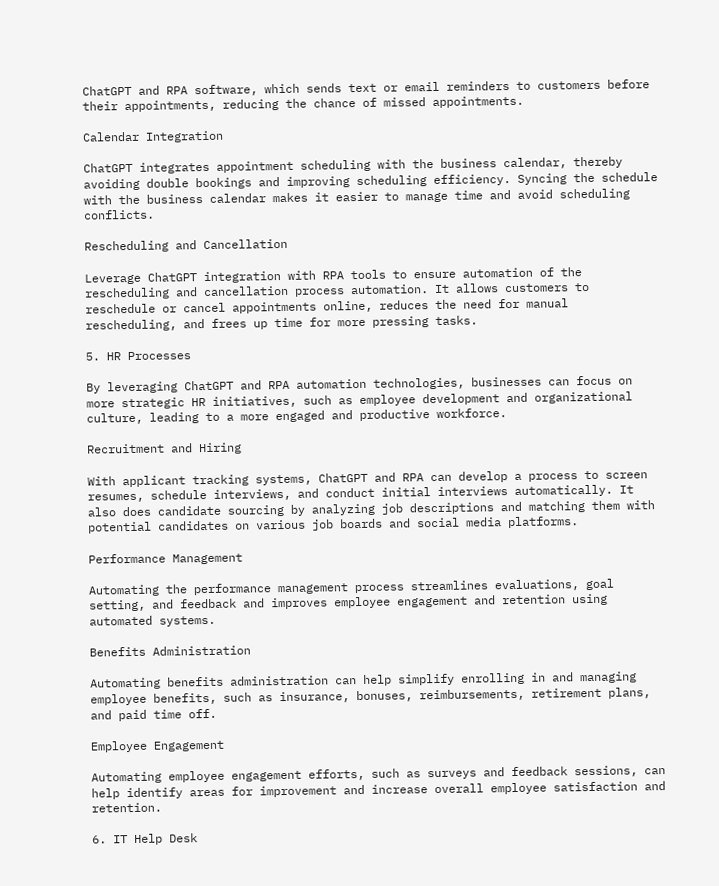ChatGPT and RPA software, which sends text or email reminders to customers before their appointments, reducing the chance of missed appointments.

Calendar Integration

ChatGPT integrates appointment scheduling with the business calendar, thereby avoiding double bookings and improving scheduling efficiency. Syncing the schedule with the business calendar makes it easier to manage time and avoid scheduling conflicts.

Rescheduling and Cancellation

Leverage ChatGPT integration with RPA tools to ensure automation of the rescheduling and cancellation process automation. It allows customers to reschedule or cancel appointments online, reduces the need for manual rescheduling, and frees up time for more pressing tasks.

5. HR Processes

By leveraging ChatGPT and RPA automation technologies, businesses can focus on more strategic HR initiatives, such as employee development and organizational culture, leading to a more engaged and productive workforce.

Recruitment and Hiring

With applicant tracking systems, ChatGPT and RPA can develop a process to screen resumes, schedule interviews, and conduct initial interviews automatically. It also does candidate sourcing by analyzing job descriptions and matching them with potential candidates on various job boards and social media platforms.

Performance Management

Automating the performance management process streamlines evaluations, goal setting, and feedback and improves employee engagement and retention using automated systems.

Benefits Administration

Automating benefits administration can help simplify enrolling in and managing employee benefits, such as insurance, bonuses, reimbursements, retirement plans, and paid time off.

Employee Engagement

Automating employee engagement efforts, such as surveys and feedback sessions, can help identify areas for improvement and increase overall employee satisfaction and retention.

6. IT Help Desk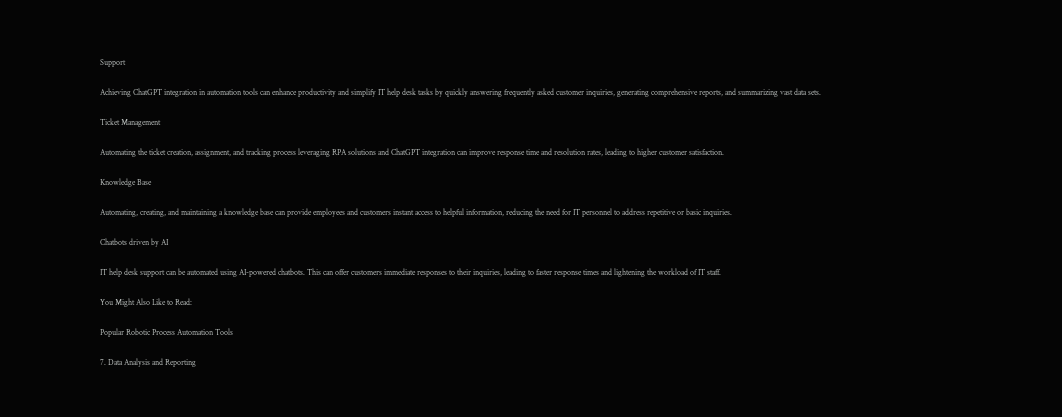Support

Achieving ChatGPT integration in automation tools can enhance productivity and simplify IT help desk tasks by quickly answering frequently asked customer inquiries, generating comprehensive reports, and summarizing vast data sets.

Ticket Management

Automating the ticket creation, assignment, and tracking process leveraging RPA solutions and ChatGPT integration can improve response time and resolution rates, leading to higher customer satisfaction.

Knowledge Base

Automating, creating, and maintaining a knowledge base can provide employees and customers instant access to helpful information, reducing the need for IT personnel to address repetitive or basic inquiries.

Chatbots driven by AI

IT help desk support can be automated using AI-powered chatbots. This can offer customers immediate responses to their inquiries, leading to faster response times and lightening the workload of IT staff.

You Might Also Like to Read:

Popular Robotic Process Automation Tools

7. Data Analysis and Reporting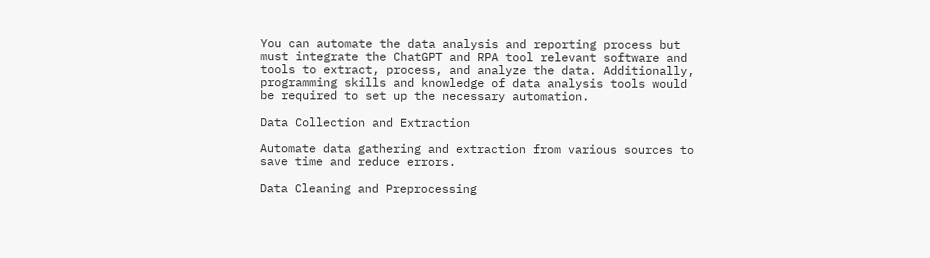You can automate the data analysis and reporting process but must integrate the ChatGPT and RPA tool relevant software and tools to extract, process, and analyze the data. Additionally, programming skills and knowledge of data analysis tools would be required to set up the necessary automation.

Data Collection and Extraction

Automate data gathering and extraction from various sources to save time and reduce errors.

Data Cleaning and Preprocessing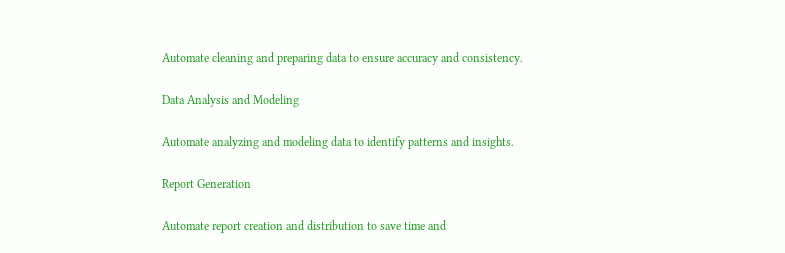Automate cleaning and preparing data to ensure accuracy and consistency.

Data Analysis and Modeling

Automate analyzing and modeling data to identify patterns and insights.

Report Generation

Automate report creation and distribution to save time and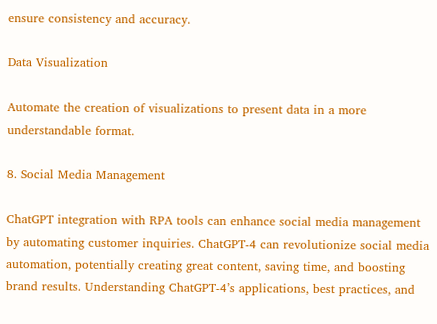ensure consistency and accuracy.

Data Visualization

Automate the creation of visualizations to present data in a more understandable format.

8. Social Media Management

ChatGPT integration with RPA tools can enhance social media management by automating customer inquiries. ChatGPT-4 can revolutionize social media automation, potentially creating great content, saving time, and boosting brand results. Understanding ChatGPT-4’s applications, best practices, and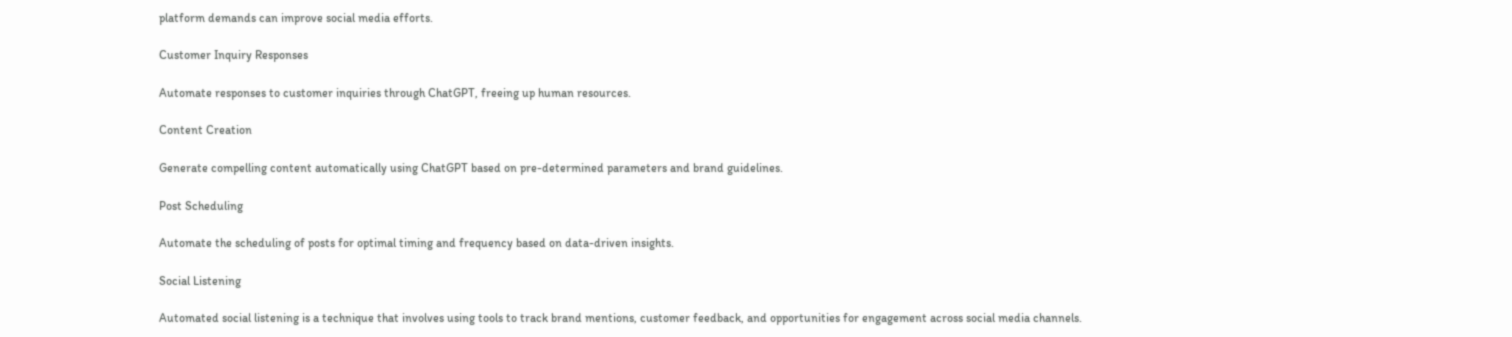platform demands can improve social media efforts.

Customer Inquiry Responses

Automate responses to customer inquiries through ChatGPT, freeing up human resources.

Content Creation

Generate compelling content automatically using ChatGPT based on pre-determined parameters and brand guidelines.

Post Scheduling

Automate the scheduling of posts for optimal timing and frequency based on data-driven insights.

Social Listening

Automated social listening is a technique that involves using tools to track brand mentions, customer feedback, and opportunities for engagement across social media channels.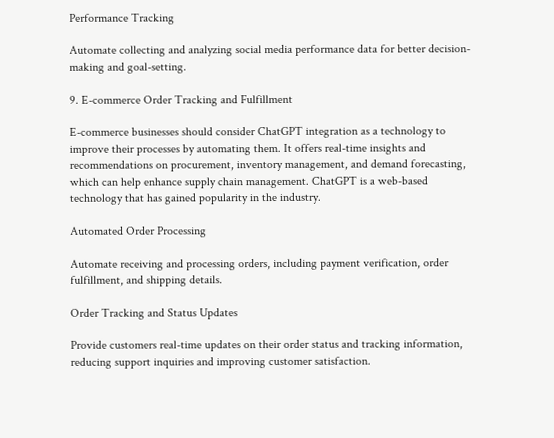Performance Tracking

Automate collecting and analyzing social media performance data for better decision-making and goal-setting.

9. E-commerce Order Tracking and Fulfillment

E-commerce businesses should consider ChatGPT integration as a technology to improve their processes by automating them. It offers real-time insights and recommendations on procurement, inventory management, and demand forecasting, which can help enhance supply chain management. ChatGPT is a web-based technology that has gained popularity in the industry.

Automated Order Processing

Automate receiving and processing orders, including payment verification, order fulfillment, and shipping details.

Order Tracking and Status Updates

Provide customers real-time updates on their order status and tracking information, reducing support inquiries and improving customer satisfaction.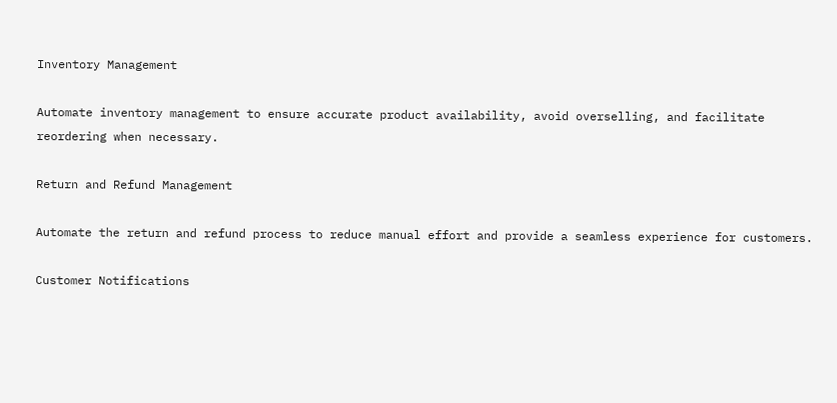Inventory Management

Automate inventory management to ensure accurate product availability, avoid overselling, and facilitate reordering when necessary.

Return and Refund Management

Automate the return and refund process to reduce manual effort and provide a seamless experience for customers.

Customer Notifications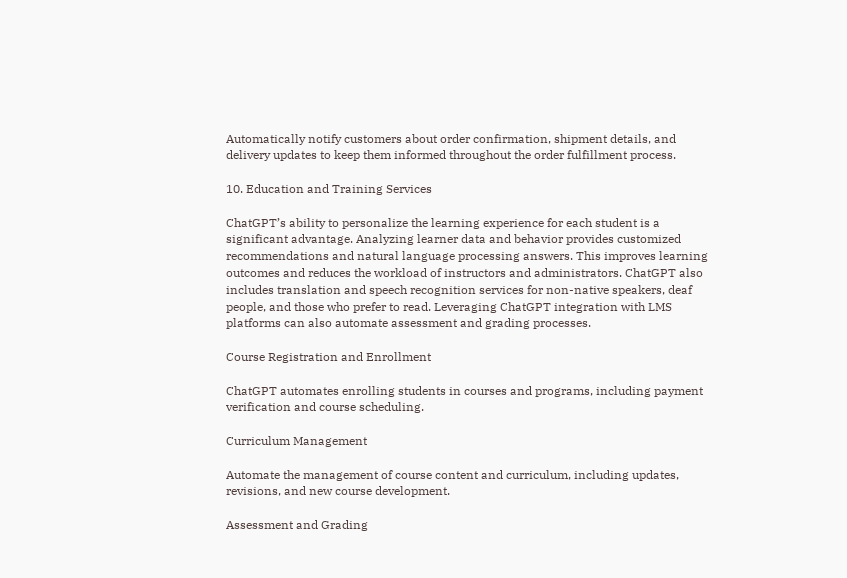Automatically notify customers about order confirmation, shipment details, and delivery updates to keep them informed throughout the order fulfillment process.

10. Education and Training Services

ChatGPT’s ability to personalize the learning experience for each student is a significant advantage. Analyzing learner data and behavior provides customized recommendations and natural language processing answers. This improves learning outcomes and reduces the workload of instructors and administrators. ChatGPT also includes translation and speech recognition services for non-native speakers, deaf people, and those who prefer to read. Leveraging ChatGPT integration with LMS platforms can also automate assessment and grading processes.

Course Registration and Enrollment

ChatGPT automates enrolling students in courses and programs, including payment verification and course scheduling.

Curriculum Management

Automate the management of course content and curriculum, including updates, revisions, and new course development.

Assessment and Grading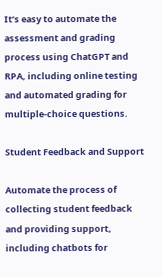It’s easy to automate the assessment and grading process using ChatGPT and RPA, including online testing and automated grading for multiple-choice questions.

Student Feedback and Support

Automate the process of collecting student feedback and providing support, including chatbots for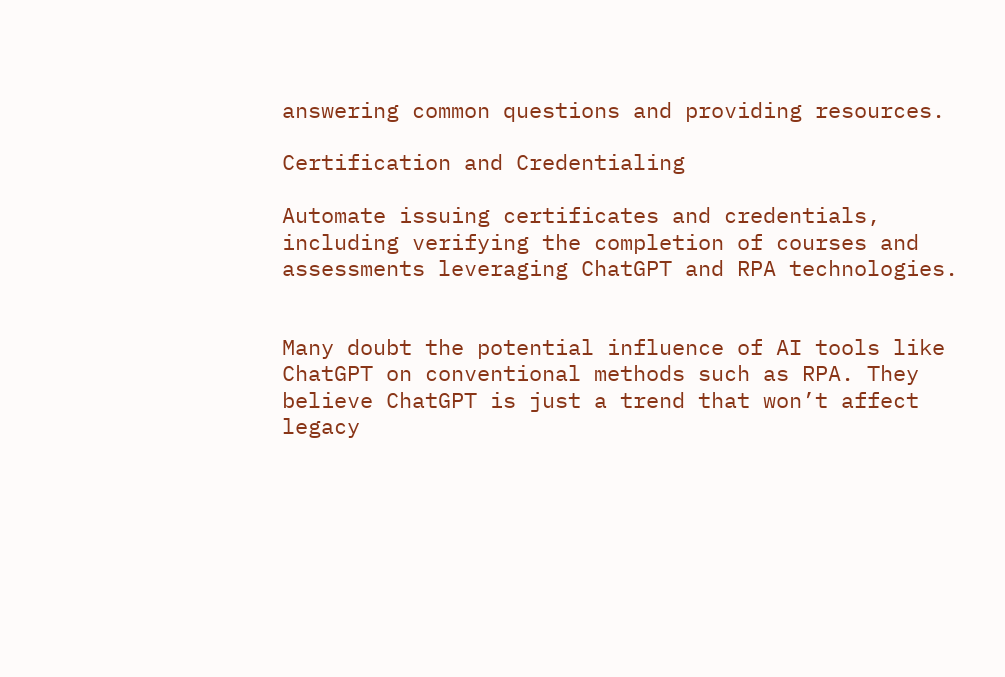answering common questions and providing resources.

Certification and Credentialing

Automate issuing certificates and credentials, including verifying the completion of courses and assessments leveraging ChatGPT and RPA technologies.


Many doubt the potential influence of AI tools like ChatGPT on conventional methods such as RPA. They believe ChatGPT is just a trend that won’t affect legacy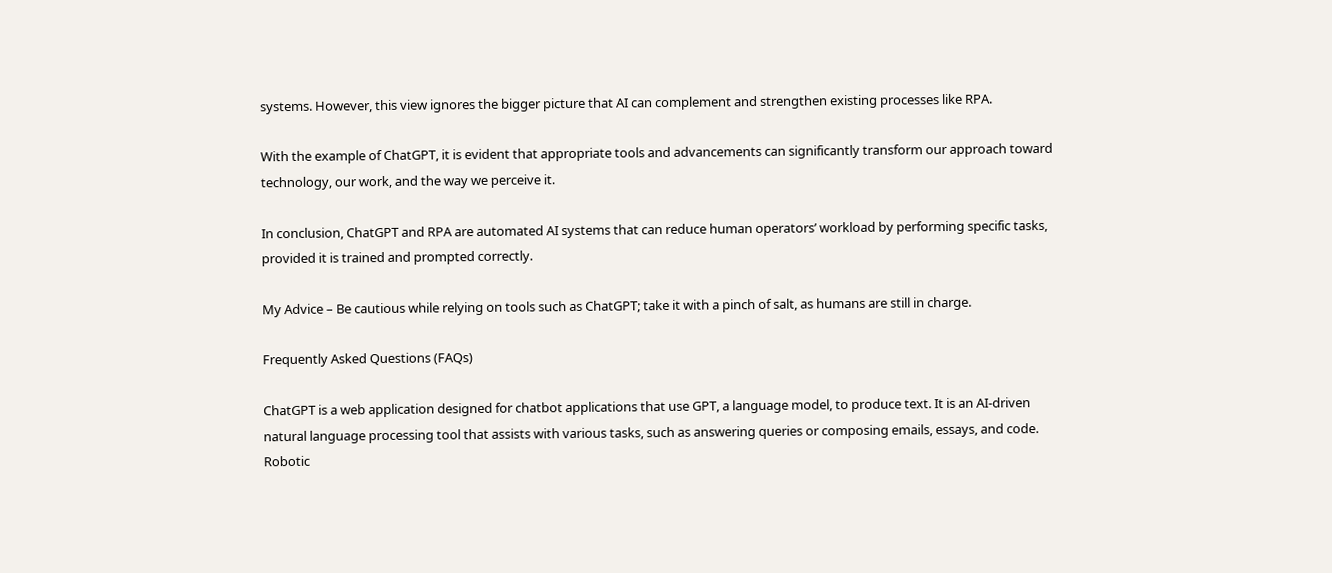systems. However, this view ignores the bigger picture that AI can complement and strengthen existing processes like RPA.

With the example of ChatGPT, it is evident that appropriate tools and advancements can significantly transform our approach toward technology, our work, and the way we perceive it.

In conclusion, ChatGPT and RPA are automated AI systems that can reduce human operators’ workload by performing specific tasks, provided it is trained and prompted correctly.

My Advice – Be cautious while relying on tools such as ChatGPT; take it with a pinch of salt, as humans are still in charge.

Frequently Asked Questions (FAQs)

ChatGPT is a web application designed for chatbot applications that use GPT, a language model, to produce text. It is an AI-driven natural language processing tool that assists with various tasks, such as answering queries or composing emails, essays, and code. Robotic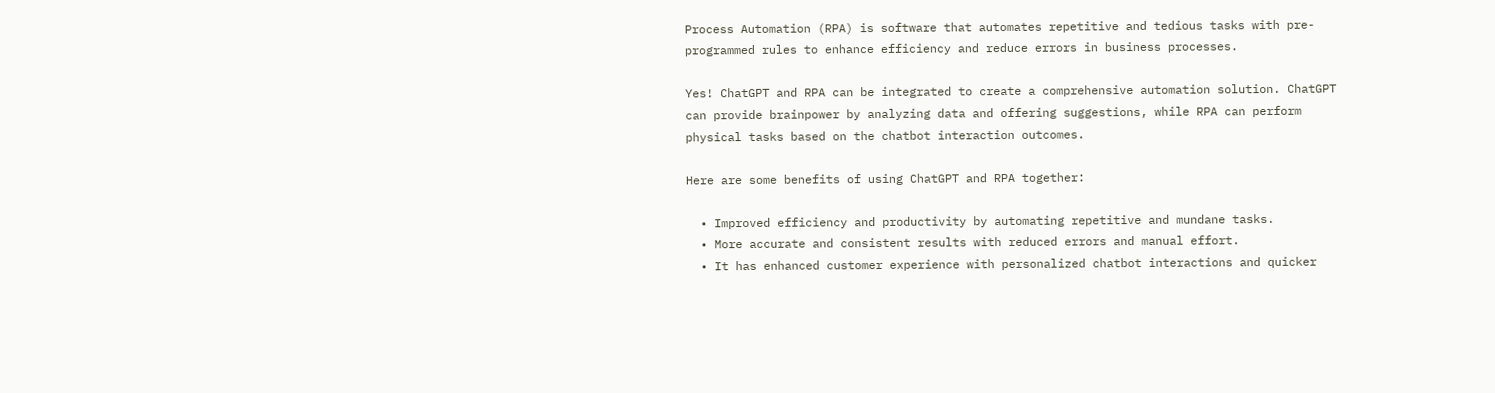Process Automation (RPA) is software that automates repetitive and tedious tasks with pre-programmed rules to enhance efficiency and reduce errors in business processes.

Yes! ChatGPT and RPA can be integrated to create a comprehensive automation solution. ChatGPT can provide brainpower by analyzing data and offering suggestions, while RPA can perform physical tasks based on the chatbot interaction outcomes.

Here are some benefits of using ChatGPT and RPA together:

  • Improved efficiency and productivity by automating repetitive and mundane tasks.
  • More accurate and consistent results with reduced errors and manual effort.
  • It has enhanced customer experience with personalized chatbot interactions and quicker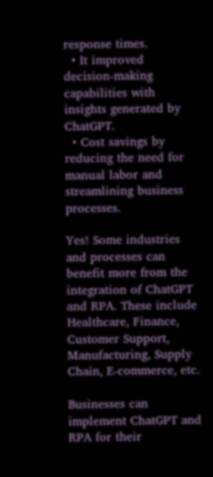response times.
  • It improved decision-making capabilities with insights generated by ChatGPT.
  • Cost savings by reducing the need for manual labor and streamlining business processes.

Yes! Some industries and processes can benefit more from the integration of ChatGPT and RPA. These include Healthcare, Finance, Customer Support, Manufacturing, Supply Chain, E-commerce, etc.

Businesses can implement ChatGPT and RPA for their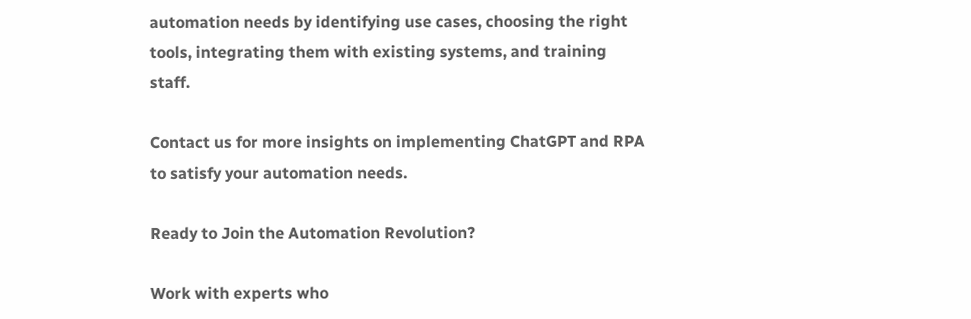automation needs by identifying use cases, choosing the right tools, integrating them with existing systems, and training staff.

Contact us for more insights on implementing ChatGPT and RPA to satisfy your automation needs.

Ready to Join the Automation Revolution?

Work with experts who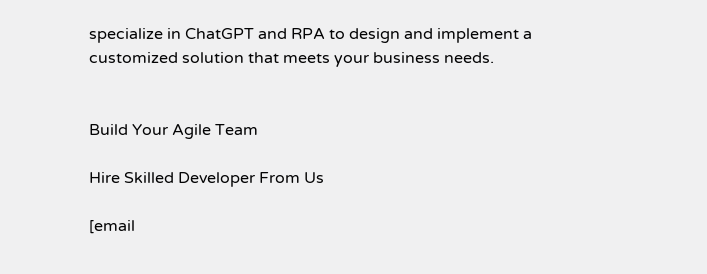specialize in ChatGPT and RPA to design and implement a customized solution that meets your business needs.


Build Your Agile Team

Hire Skilled Developer From Us

[email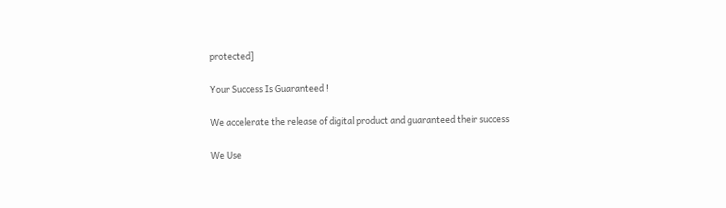protected]

Your Success Is Guaranteed !

We accelerate the release of digital product and guaranteed their success

We Use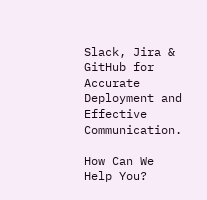Slack, Jira & GitHub for Accurate Deployment and Effective Communication.

How Can We Help You?